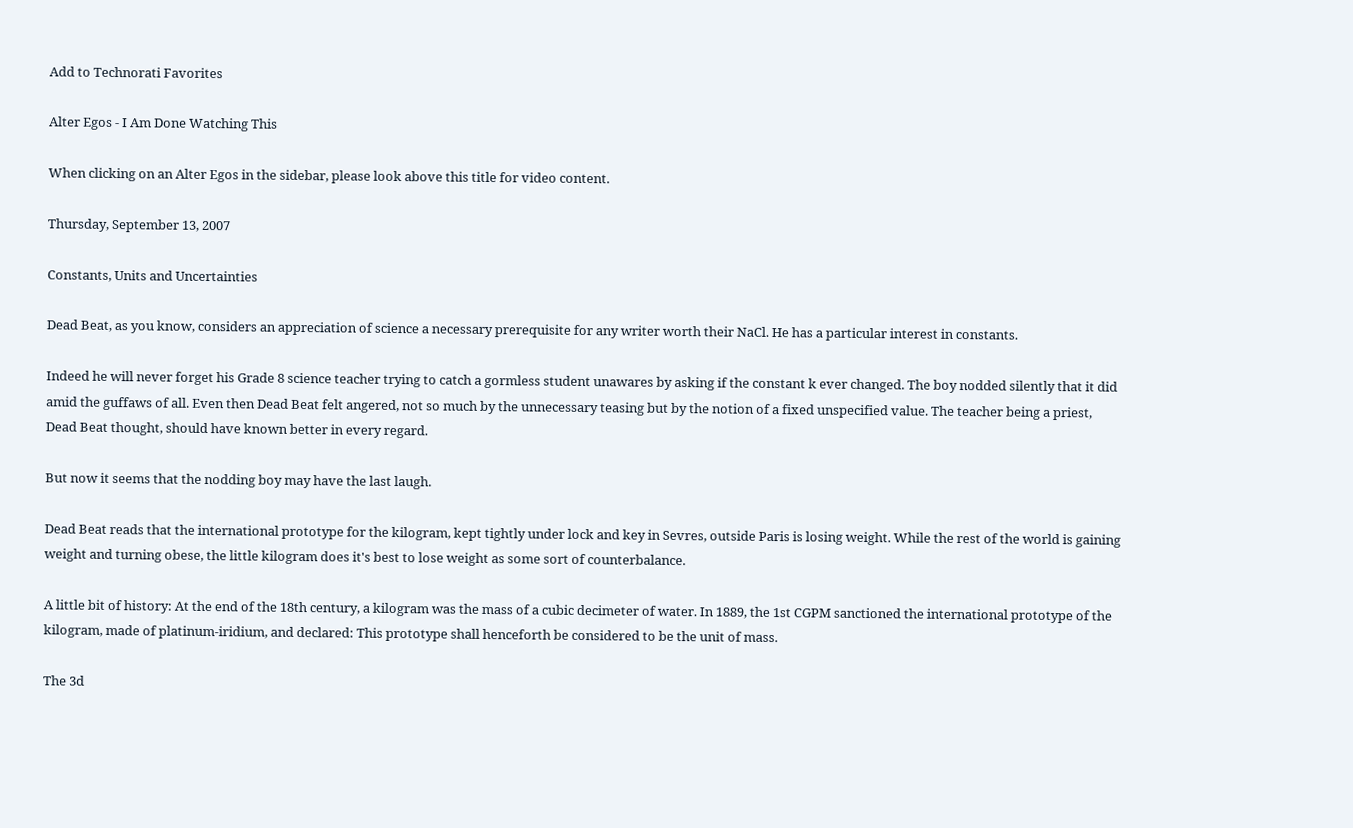Add to Technorati Favorites

Alter Egos - I Am Done Watching This

When clicking on an Alter Egos in the sidebar, please look above this title for video content.

Thursday, September 13, 2007

Constants, Units and Uncertainties

Dead Beat, as you know, considers an appreciation of science a necessary prerequisite for any writer worth their NaCl. He has a particular interest in constants.

Indeed he will never forget his Grade 8 science teacher trying to catch a gormless student unawares by asking if the constant k ever changed. The boy nodded silently that it did amid the guffaws of all. Even then Dead Beat felt angered, not so much by the unnecessary teasing but by the notion of a fixed unspecified value. The teacher being a priest, Dead Beat thought, should have known better in every regard.

But now it seems that the nodding boy may have the last laugh.

Dead Beat reads that the international prototype for the kilogram, kept tightly under lock and key in Sevres, outside Paris is losing weight. While the rest of the world is gaining weight and turning obese, the little kilogram does it's best to lose weight as some sort of counterbalance.

A little bit of history: At the end of the 18th century, a kilogram was the mass of a cubic decimeter of water. In 1889, the 1st CGPM sanctioned the international prototype of the kilogram, made of platinum-iridium, and declared: This prototype shall henceforth be considered to be the unit of mass.

The 3d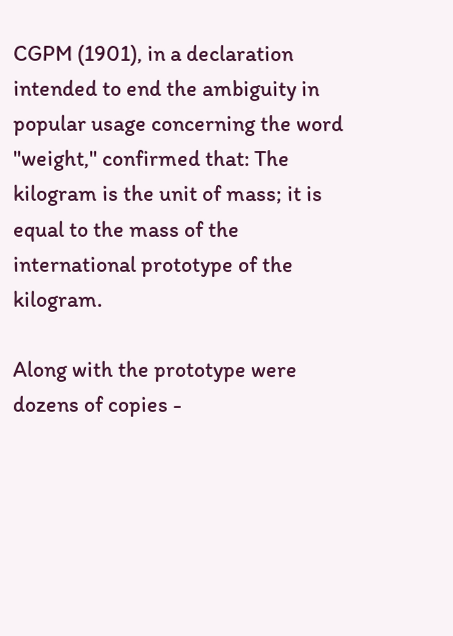CGPM (1901), in a declaration intended to end the ambiguity in popular usage concerning the word "weight," confirmed that: The kilogram is the unit of mass; it is equal to the mass of the international prototype of the kilogram.

Along with the prototype were dozens of copies -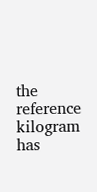the reference kilogram has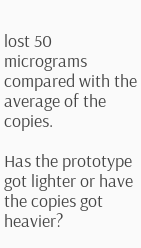lost 50 micrograms
compared with the average of the copies.

Has the prototype got lighter or have the copies got heavier?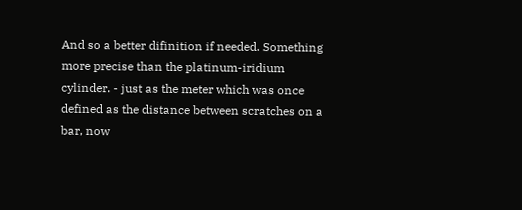And so a better difinition if needed. Something more precise than the platinum-iridium cylinder. - just as the meter which was once defined as the distance between scratches on a bar, now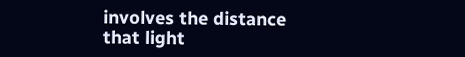involves the distance that light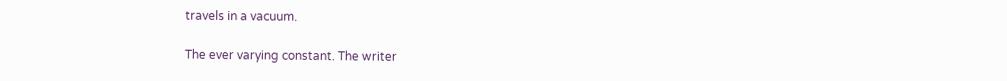travels in a vacuum.

The ever varying constant. The writer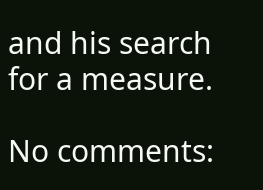and his search for a measure.

No comments: